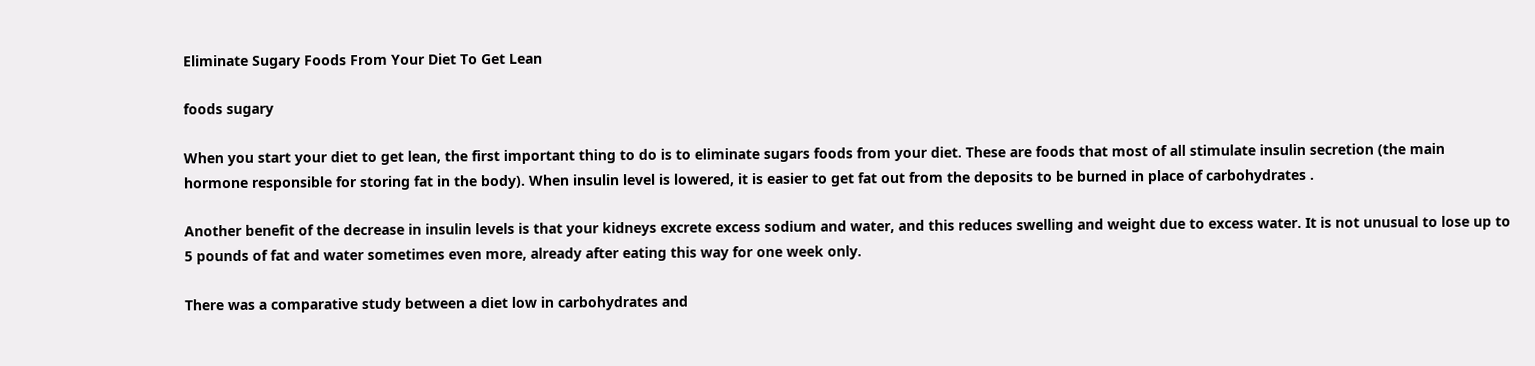Eliminate Sugary Foods From Your Diet To Get Lean

foods sugary

When you start your diet to get lean, the first important thing to do is to eliminate sugars foods from your diet. These are foods that most of all stimulate insulin secretion (the main hormone responsible for storing fat in the body). When insulin level is lowered, it is easier to get fat out from the deposits to be burned in place of carbohydrates .

Another benefit of the decrease in insulin levels is that your kidneys excrete excess sodium and water, and this reduces swelling and weight due to excess water. It is not unusual to lose up to 5 pounds of fat and water sometimes even more, already after eating this way for one week only.

There was a comparative study between a diet low in carbohydrates and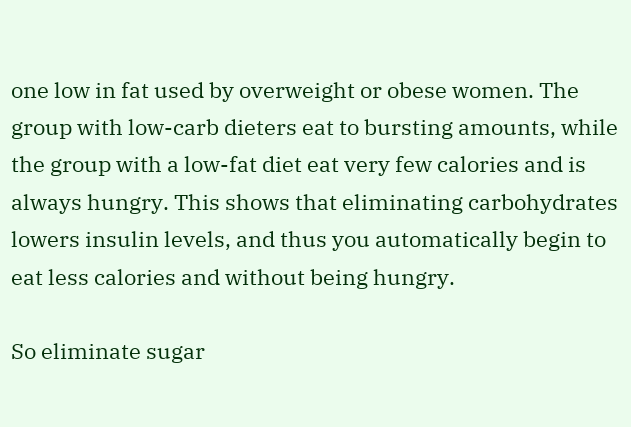one low in fat used by overweight or obese women. The group with low-carb dieters eat to bursting amounts, while the group with a low-fat diet eat very few calories and is always hungry. This shows that eliminating carbohydrates lowers insulin levels, and thus you automatically begin to eat less calories and without being hungry.

So eliminate sugar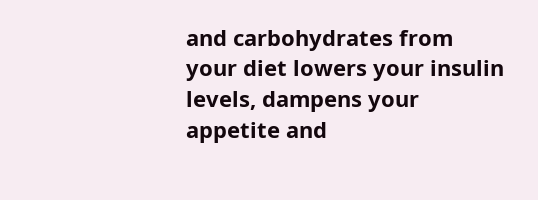and carbohydrates from your diet lowers your insulin levels, dampens your appetite and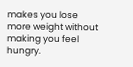makes you lose more weight without making you feel hungry.